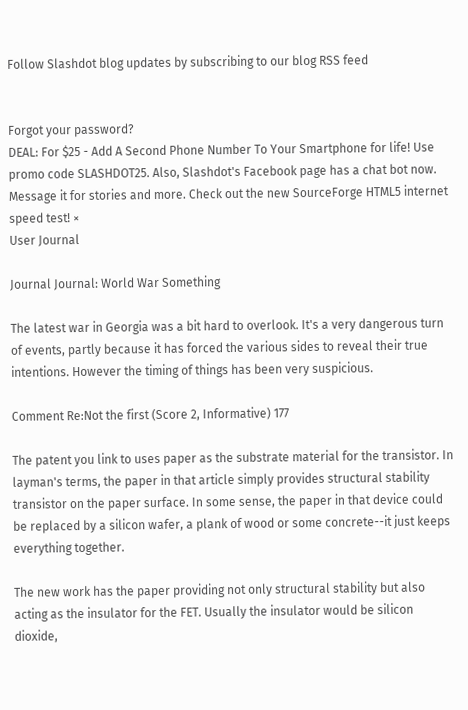Follow Slashdot blog updates by subscribing to our blog RSS feed


Forgot your password?
DEAL: For $25 - Add A Second Phone Number To Your Smartphone for life! Use promo code SLASHDOT25. Also, Slashdot's Facebook page has a chat bot now. Message it for stories and more. Check out the new SourceForge HTML5 internet speed test! ×
User Journal

Journal Journal: World War Something

The latest war in Georgia was a bit hard to overlook. It's a very dangerous turn of events, partly because it has forced the various sides to reveal their true intentions. However the timing of things has been very suspicious.

Comment Re:Not the first (Score 2, Informative) 177

The patent you link to uses paper as the substrate material for the transistor. In layman's terms, the paper in that article simply provides structural stability transistor on the paper surface. In some sense, the paper in that device could be replaced by a silicon wafer, a plank of wood or some concrete--it just keeps everything together.

The new work has the paper providing not only structural stability but also acting as the insulator for the FET. Usually the insulator would be silicon dioxide,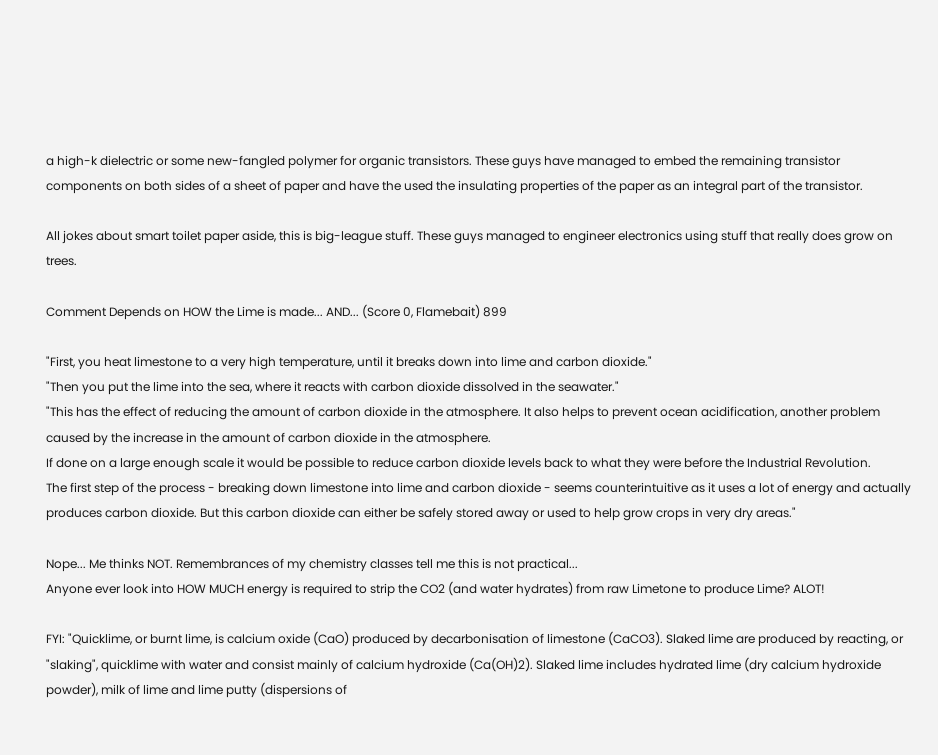a high-k dielectric or some new-fangled polymer for organic transistors. These guys have managed to embed the remaining transistor components on both sides of a sheet of paper and have the used the insulating properties of the paper as an integral part of the transistor.

All jokes about smart toilet paper aside, this is big-league stuff. These guys managed to engineer electronics using stuff that really does grow on trees.

Comment Depends on HOW the Lime is made... AND... (Score 0, Flamebait) 899

"First, you heat limestone to a very high temperature, until it breaks down into lime and carbon dioxide."
"Then you put the lime into the sea, where it reacts with carbon dioxide dissolved in the seawater."
"This has the effect of reducing the amount of carbon dioxide in the atmosphere. It also helps to prevent ocean acidification, another problem caused by the increase in the amount of carbon dioxide in the atmosphere.
If done on a large enough scale it would be possible to reduce carbon dioxide levels back to what they were before the Industrial Revolution.
The first step of the process - breaking down limestone into lime and carbon dioxide - seems counterintuitive as it uses a lot of energy and actually produces carbon dioxide. But this carbon dioxide can either be safely stored away or used to help grow crops in very dry areas."

Nope... Me thinks NOT. Remembrances of my chemistry classes tell me this is not practical...
Anyone ever look into HOW MUCH energy is required to strip the CO2 (and water hydrates) from raw Limetone to produce Lime? ALOT!

FYI: "Quicklime, or burnt lime, is calcium oxide (CaO) produced by decarbonisation of limestone (CaCO3). Slaked lime are produced by reacting, or "slaking", quicklime with water and consist mainly of calcium hydroxide (Ca(OH)2). Slaked lime includes hydrated lime (dry calcium hydroxide powder), milk of lime and lime putty (dispersions of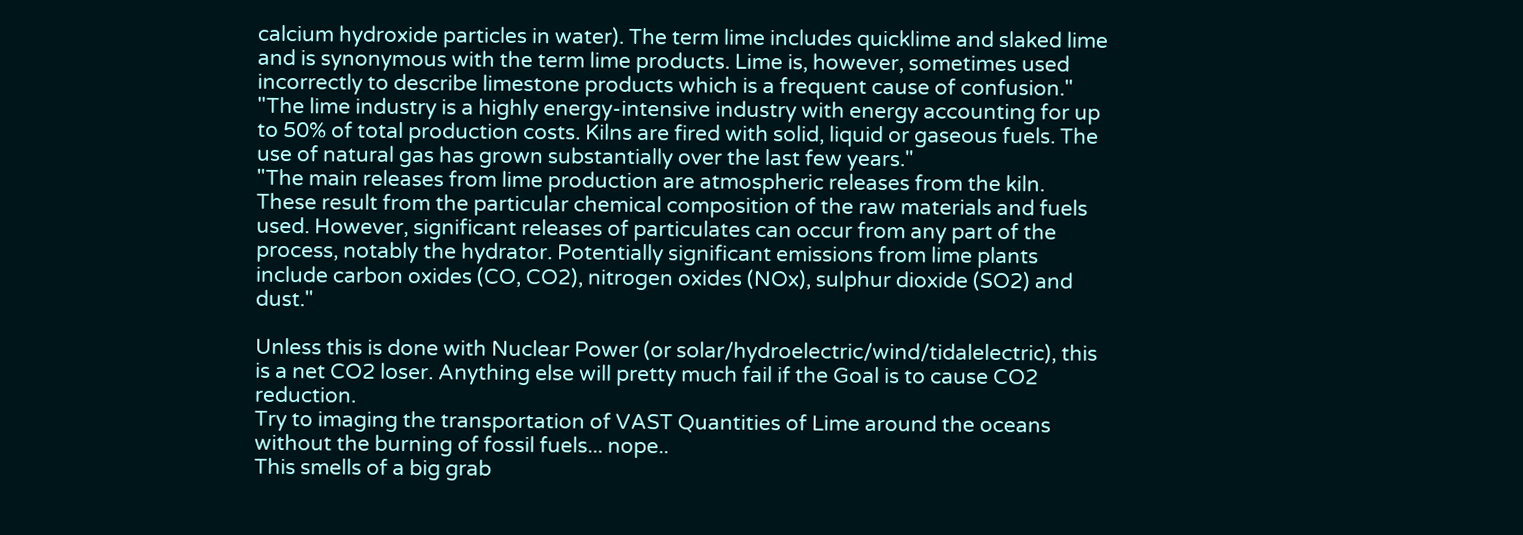calcium hydroxide particles in water). The term lime includes quicklime and slaked lime and is synonymous with the term lime products. Lime is, however, sometimes used incorrectly to describe limestone products which is a frequent cause of confusion."
"The lime industry is a highly energy-intensive industry with energy accounting for up to 50% of total production costs. Kilns are fired with solid, liquid or gaseous fuels. The use of natural gas has grown substantially over the last few years."
"The main releases from lime production are atmospheric releases from the kiln. These result from the particular chemical composition of the raw materials and fuels used. However, significant releases of particulates can occur from any part of the process, notably the hydrator. Potentially significant emissions from lime plants include carbon oxides (CO, CO2), nitrogen oxides (NOx), sulphur dioxide (SO2) and dust."

Unless this is done with Nuclear Power (or solar/hydroelectric/wind/tidalelectric), this is a net CO2 loser. Anything else will pretty much fail if the Goal is to cause CO2 reduction.
Try to imaging the transportation of VAST Quantities of Lime around the oceans without the burning of fossil fuels... nope..
This smells of a big grab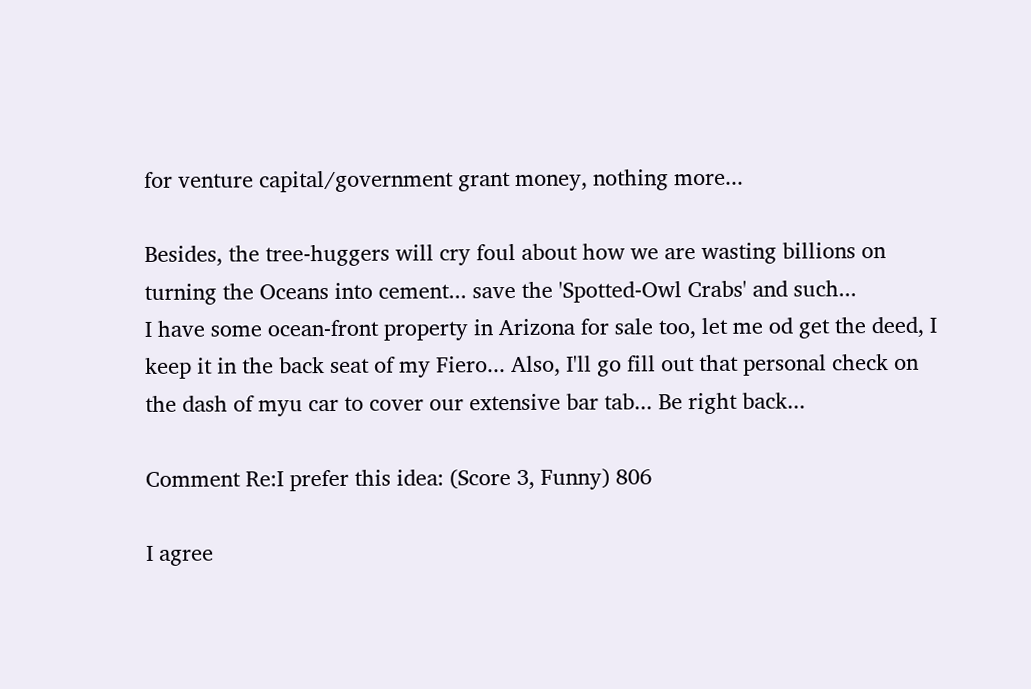for venture capital/government grant money, nothing more...

Besides, the tree-huggers will cry foul about how we are wasting billions on turning the Oceans into cement... save the 'Spotted-Owl Crabs' and such...
I have some ocean-front property in Arizona for sale too, let me od get the deed, I keep it in the back seat of my Fiero... Also, I'll go fill out that personal check on the dash of myu car to cover our extensive bar tab... Be right back...

Comment Re:I prefer this idea: (Score 3, Funny) 806

I agree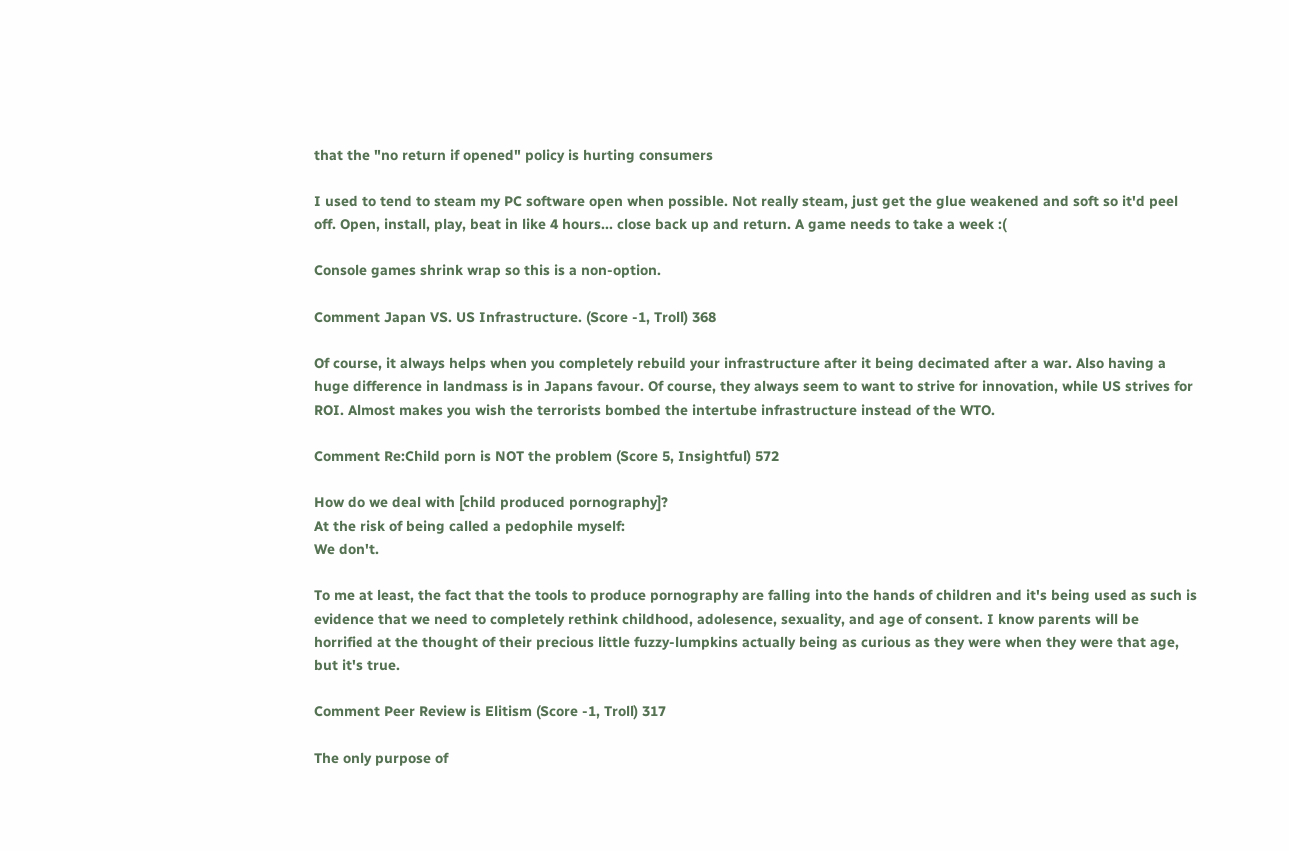that the "no return if opened" policy is hurting consumers

I used to tend to steam my PC software open when possible. Not really steam, just get the glue weakened and soft so it'd peel off. Open, install, play, beat in like 4 hours... close back up and return. A game needs to take a week :(

Console games shrink wrap so this is a non-option.

Comment Japan VS. US Infrastructure. (Score -1, Troll) 368

Of course, it always helps when you completely rebuild your infrastructure after it being decimated after a war. Also having a huge difference in landmass is in Japans favour. Of course, they always seem to want to strive for innovation, while US strives for ROI. Almost makes you wish the terrorists bombed the intertube infrastructure instead of the WTO.

Comment Re:Child porn is NOT the problem (Score 5, Insightful) 572

How do we deal with [child produced pornography]?
At the risk of being called a pedophile myself:
We don't.

To me at least, the fact that the tools to produce pornography are falling into the hands of children and it's being used as such is evidence that we need to completely rethink childhood, adolesence, sexuality, and age of consent. I know parents will be horrified at the thought of their precious little fuzzy-lumpkins actually being as curious as they were when they were that age, but it's true.

Comment Peer Review is Elitism (Score -1, Troll) 317

The only purpose of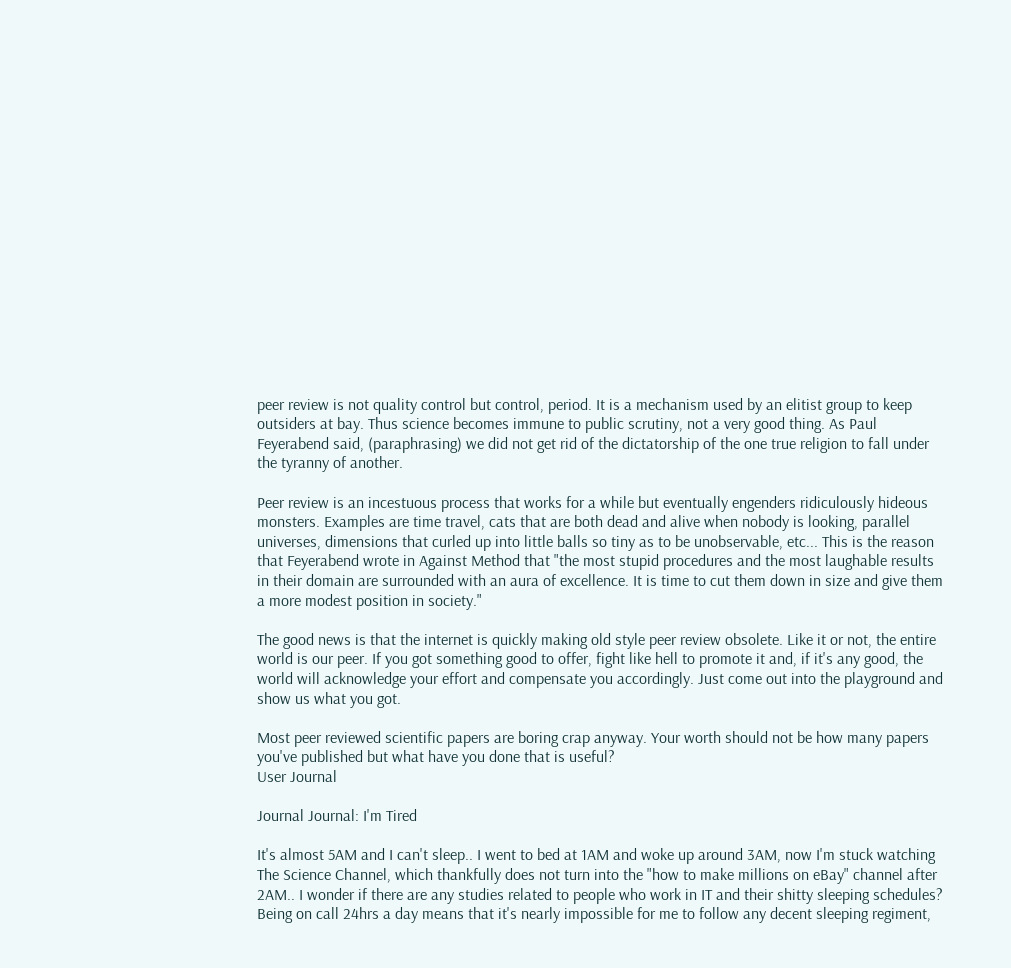peer review is not quality control but control, period. It is a mechanism used by an elitist group to keep outsiders at bay. Thus science becomes immune to public scrutiny, not a very good thing. As Paul Feyerabend said, (paraphrasing) we did not get rid of the dictatorship of the one true religion to fall under the tyranny of another.

Peer review is an incestuous process that works for a while but eventually engenders ridiculously hideous monsters. Examples are time travel, cats that are both dead and alive when nobody is looking, parallel universes, dimensions that curled up into little balls so tiny as to be unobservable, etc... This is the reason that Feyerabend wrote in Against Method that "the most stupid procedures and the most laughable results in their domain are surrounded with an aura of excellence. It is time to cut them down in size and give them a more modest position in society."

The good news is that the internet is quickly making old style peer review obsolete. Like it or not, the entire world is our peer. If you got something good to offer, fight like hell to promote it and, if it's any good, the world will acknowledge your effort and compensate you accordingly. Just come out into the playground and show us what you got.

Most peer reviewed scientific papers are boring crap anyway. Your worth should not be how many papers you've published but what have you done that is useful?
User Journal

Journal Journal: I'm Tired

It's almost 5AM and I can't sleep.. I went to bed at 1AM and woke up around 3AM, now I'm stuck watching The Science Channel, which thankfully does not turn into the "how to make millions on eBay" channel after 2AM.. I wonder if there are any studies related to people who work in IT and their shitty sleeping schedules? Being on call 24hrs a day means that it's nearly impossible for me to follow any decent sleeping regiment,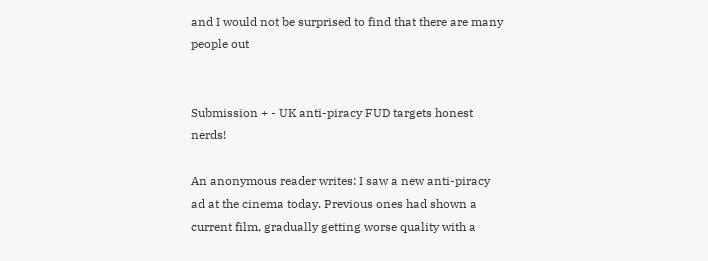and I would not be surprised to find that there are many people out


Submission + - UK anti-piracy FUD targets honest nerds!

An anonymous reader writes: I saw a new anti-piracy ad at the cinema today. Previous ones had shown a current film, gradually getting worse quality with a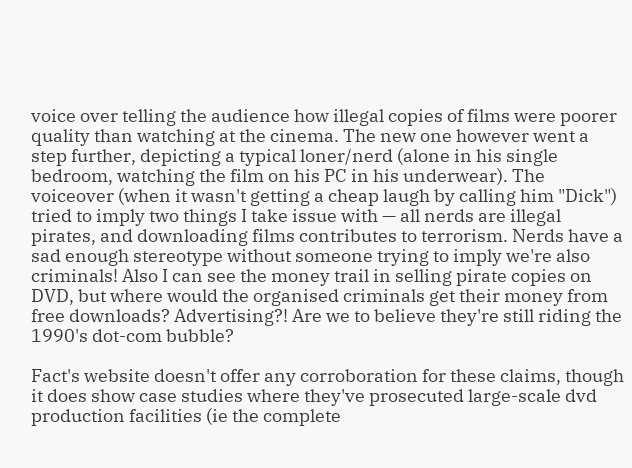voice over telling the audience how illegal copies of films were poorer quality than watching at the cinema. The new one however went a step further, depicting a typical loner/nerd (alone in his single bedroom, watching the film on his PC in his underwear). The voiceover (when it wasn't getting a cheap laugh by calling him "Dick") tried to imply two things I take issue with — all nerds are illegal pirates, and downloading films contributes to terrorism. Nerds have a sad enough stereotype without someone trying to imply we're also criminals! Also I can see the money trail in selling pirate copies on DVD, but where would the organised criminals get their money from free downloads? Advertising?! Are we to believe they're still riding the 1990's dot-com bubble?

Fact's website doesn't offer any corroboration for these claims, though it does show case studies where they've prosecuted large-scale dvd production facilities (ie the complete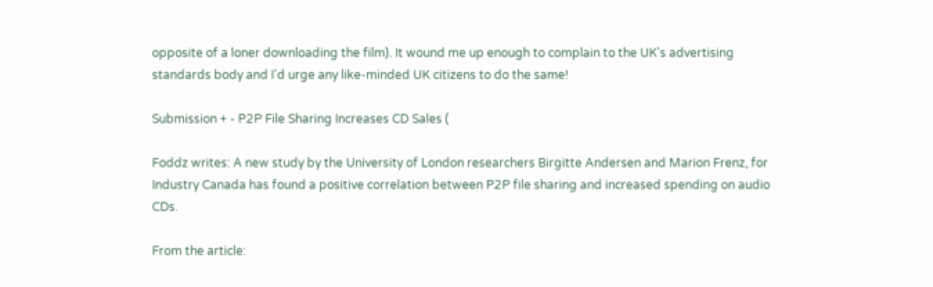opposite of a loner downloading the film). It wound me up enough to complain to the UK's advertising standards body and I'd urge any like-minded UK citizens to do the same!

Submission + - P2P File Sharing Increases CD Sales (

Foddz writes: A new study by the University of London researchers Birgitte Andersen and Marion Frenz, for Industry Canada has found a positive correlation between P2P file sharing and increased spending on audio CDs.

From the article: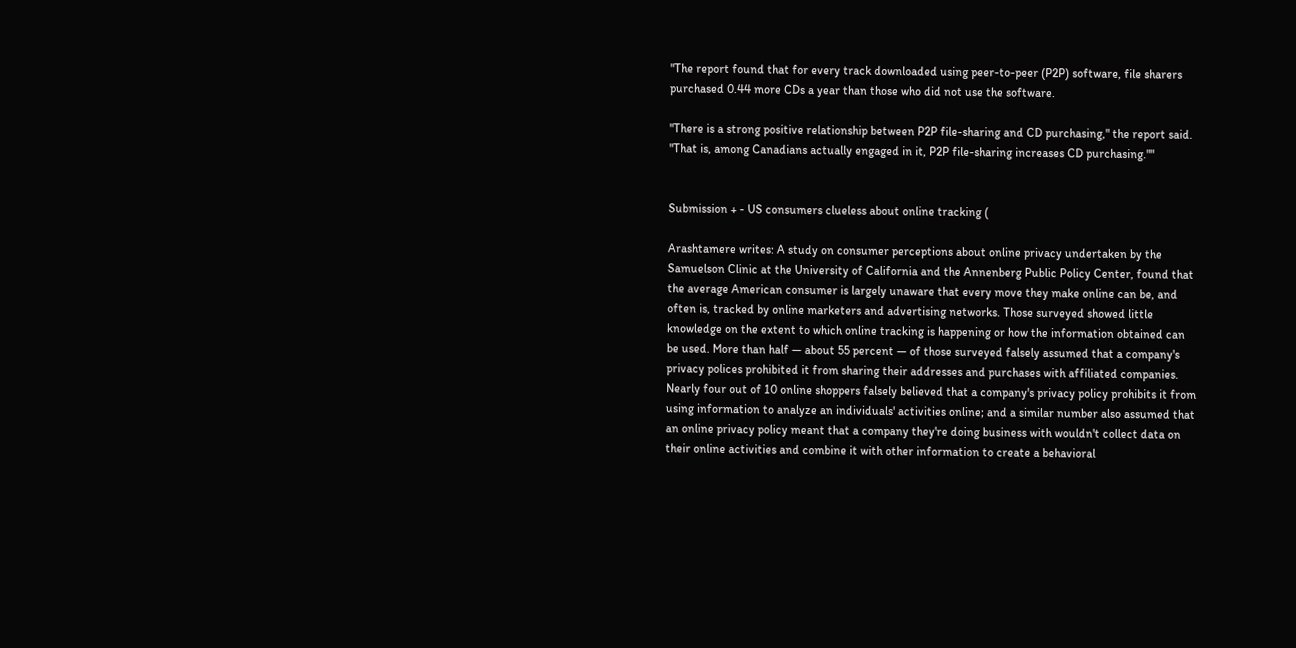"The report found that for every track downloaded using peer-to-peer (P2P) software, file sharers purchased 0.44 more CDs a year than those who did not use the software.

"There is a strong positive relationship between P2P file-sharing and CD purchasing," the report said. "That is, among Canadians actually engaged in it, P2P file-sharing increases CD purchasing.""


Submission + - US consumers clueless about online tracking (

Arashtamere writes: A study on consumer perceptions about online privacy undertaken by the Samuelson Clinic at the University of California and the Annenberg Public Policy Center, found that the average American consumer is largely unaware that every move they make online can be, and often is, tracked by online marketers and advertising networks. Those surveyed showed little knowledge on the extent to which online tracking is happening or how the information obtained can be used. More than half — about 55 percent — of those surveyed falsely assumed that a company's privacy polices prohibited it from sharing their addresses and purchases with affiliated companies. Nearly four out of 10 online shoppers falsely believed that a company's privacy policy prohibits it from using information to analyze an individuals' activities online; and a similar number also assumed that an online privacy policy meant that a company they're doing business with wouldn't collect data on their online activities and combine it with other information to create a behavioral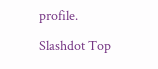profile.

Slashdot Top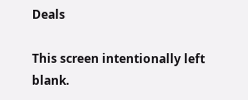Deals

This screen intentionally left blank.